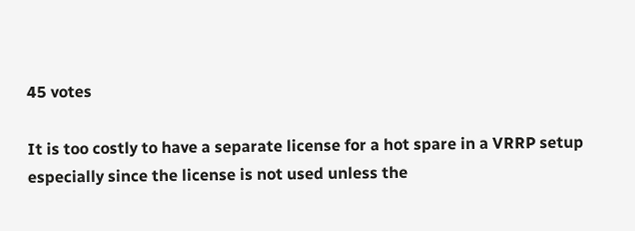45 votes

It is too costly to have a separate license for a hot spare in a VRRP setup especially since the license is not used unless the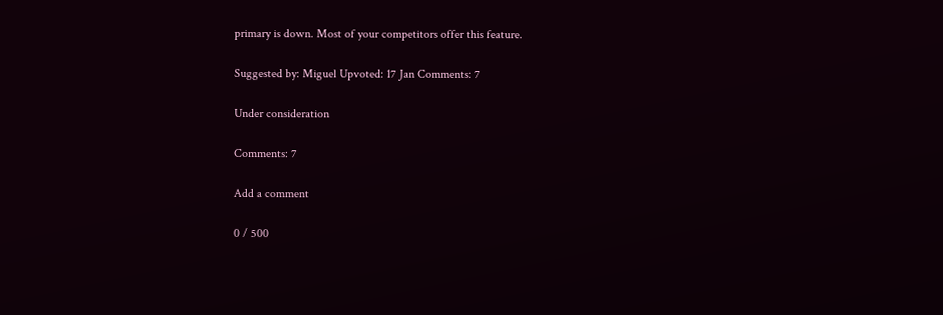primary is down. Most of your competitors offer this feature.

Suggested by: Miguel Upvoted: 17 Jan Comments: 7

Under consideration

Comments: 7

Add a comment

0 / 500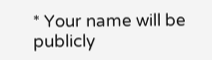* Your name will be publicly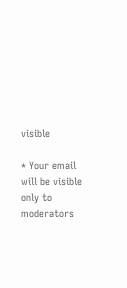visible

* Your email will be visible only to moderators